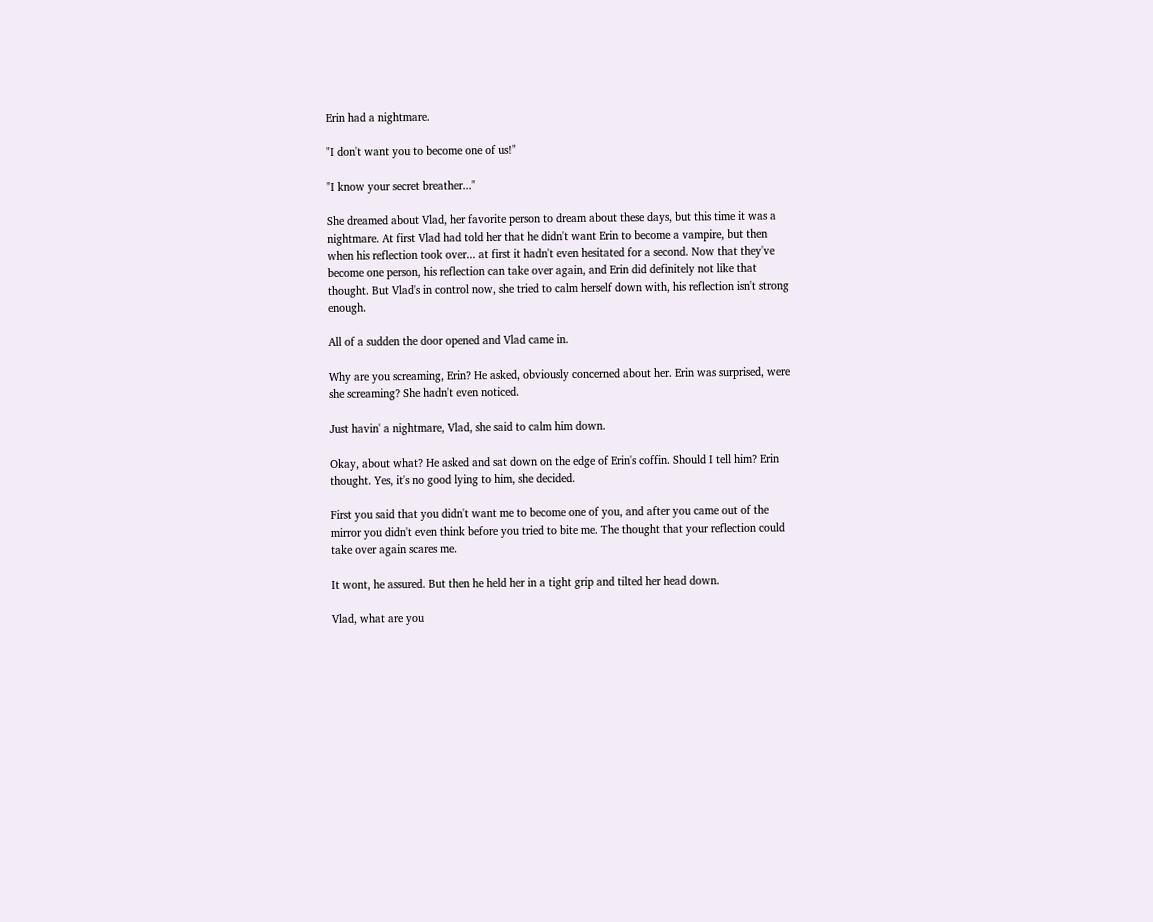Erin had a nightmare.

"I don't want you to become one of us!"

"I know your secret breather..."

She dreamed about Vlad, her favorite person to dream about these days, but this time it was a nightmare. At first Vlad had told her that he didn't want Erin to become a vampire, but then when his reflection took over... at first it hadn't even hesitated for a second. Now that they've become one person, his reflection can take over again, and Erin did definitely not like that thought. But Vlad's in control now, she tried to calm herself down with, his reflection isn't strong enough.

All of a sudden the door opened and Vlad came in.

Why are you screaming, Erin? He asked, obviously concerned about her. Erin was surprised, were she screaming? She hadn't even noticed.

Just havin' a nightmare, Vlad, she said to calm him down.

Okay, about what? He asked and sat down on the edge of Erin's coffin. Should I tell him? Erin thought. Yes, it's no good lying to him, she decided.

First you said that you didn't want me to become one of you, and after you came out of the mirror you didn't even think before you tried to bite me. The thought that your reflection could take over again scares me.

It wont, he assured. But then he held her in a tight grip and tilted her head down.

Vlad, what are you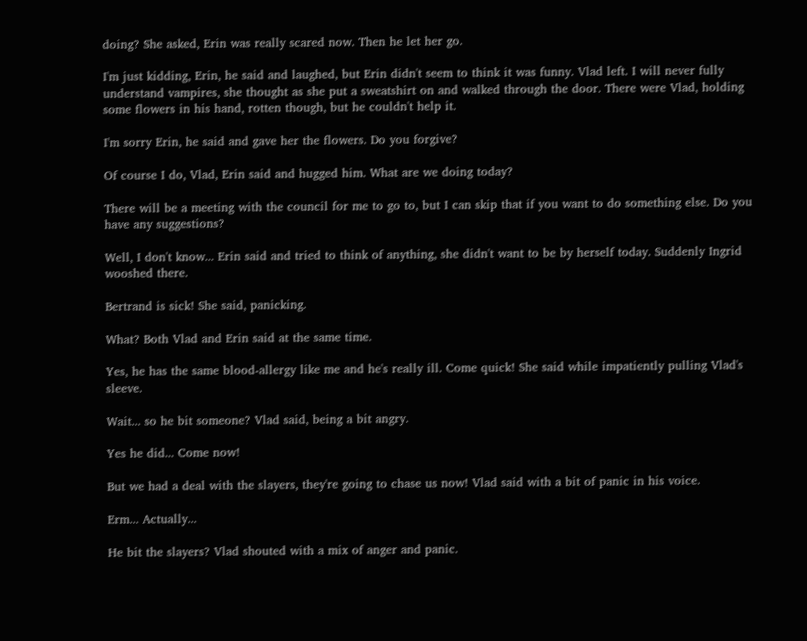doing? She asked, Erin was really scared now. Then he let her go.

I'm just kidding, Erin, he said and laughed, but Erin didn't seem to think it was funny. Vlad left. I will never fully understand vampires, she thought as she put a sweatshirt on and walked through the door. There were Vlad, holding some flowers in his hand, rotten though, but he couldn't help it.

I'm sorry Erin, he said and gave her the flowers. Do you forgive?

Of course I do, Vlad, Erin said and hugged him. What are we doing today?

There will be a meeting with the council for me to go to, but I can skip that if you want to do something else. Do you have any suggestions?

Well, I don't know... Erin said and tried to think of anything, she didn't want to be by herself today. Suddenly Ingrid wooshed there.

Bertrand is sick! She said, panicking.

What? Both Vlad and Erin said at the same time.

Yes, he has the same blood-allergy like me and he's really ill. Come quick! She said while impatiently pulling Vlad's sleeve.

Wait... so he bit someone? Vlad said, being a bit angry.

Yes he did... Come now!

But we had a deal with the slayers, they're going to chase us now! Vlad said with a bit of panic in his voice.

Erm... Actually...

He bit the slayers? Vlad shouted with a mix of anger and panic.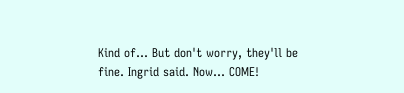Kind of... But don't worry, they'll be fine. Ingrid said. Now... COME!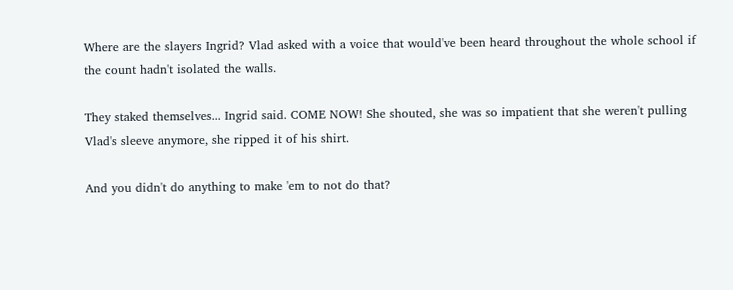Where are the slayers Ingrid? Vlad asked with a voice that would've been heard throughout the whole school if the count hadn't isolated the walls.

They staked themselves... Ingrid said. COME NOW! She shouted, she was so impatient that she weren't pulling Vlad's sleeve anymore, she ripped it of his shirt.

And you didn't do anything to make 'em to not do that?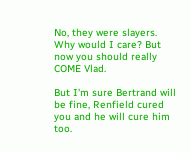No, they were slayers. Why would I care? But now you should really COME Vlad.

But I'm sure Bertrand will be fine, Renfield cured you and he will cure him too.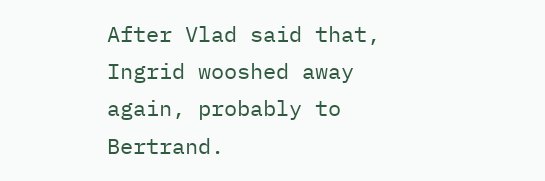After Vlad said that, Ingrid wooshed away again, probably to Bertrand.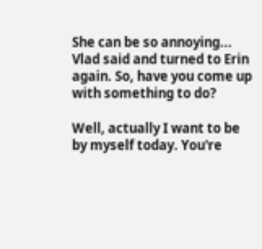She can be so annoying... Vlad said and turned to Erin again. So, have you come up with something to do?

Well, actually I want to be by myself today. You're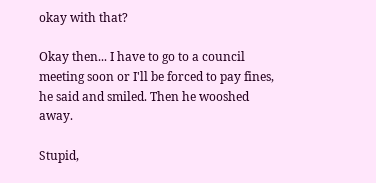okay with that?

Okay then... I have to go to a council meeting soon or I'll be forced to pay fines, he said and smiled. Then he wooshed away.

Stupid,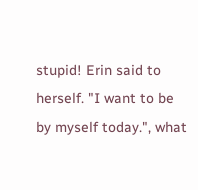stupid! Erin said to herself. "I want to be by myself today.", what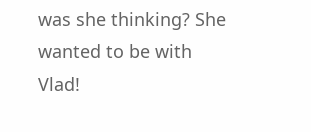was she thinking? She wanted to be with Vlad!